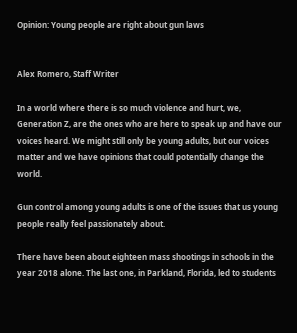Opinion: Young people are right about gun laws


Alex Romero, Staff Writer

In a world where there is so much violence and hurt, we, Generation Z, are the ones who are here to speak up and have our voices heard. We might still only be young adults, but our voices matter and we have opinions that could potentially change the world.

Gun control among young adults is one of the issues that us young people really feel passionately about.

There have been about eighteen mass shootings in schools in the year 2018 alone. The last one, in Parkland, Florida, led to students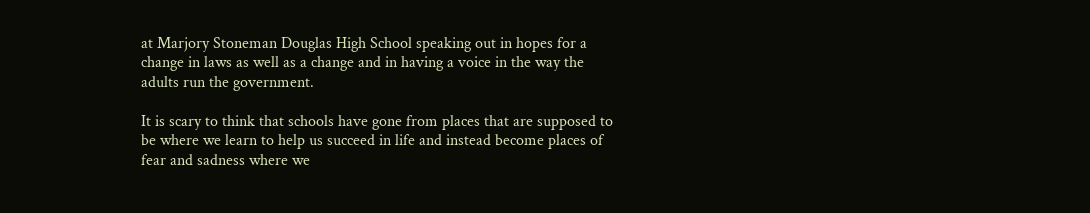at Marjory Stoneman Douglas High School speaking out in hopes for a change in laws as well as a change and in having a voice in the way the adults run the government.

It is scary to think that schools have gone from places that are supposed to be where we learn to help us succeed in life and instead become places of fear and sadness where we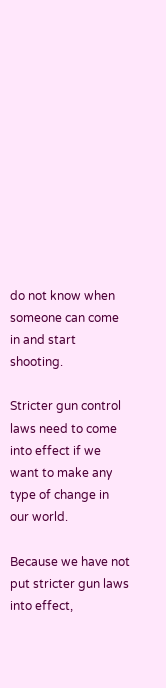do not know when someone can come in and start shooting.

Stricter gun control laws need to come into effect if we want to make any type of change in our world.

Because we have not put stricter gun laws into effect,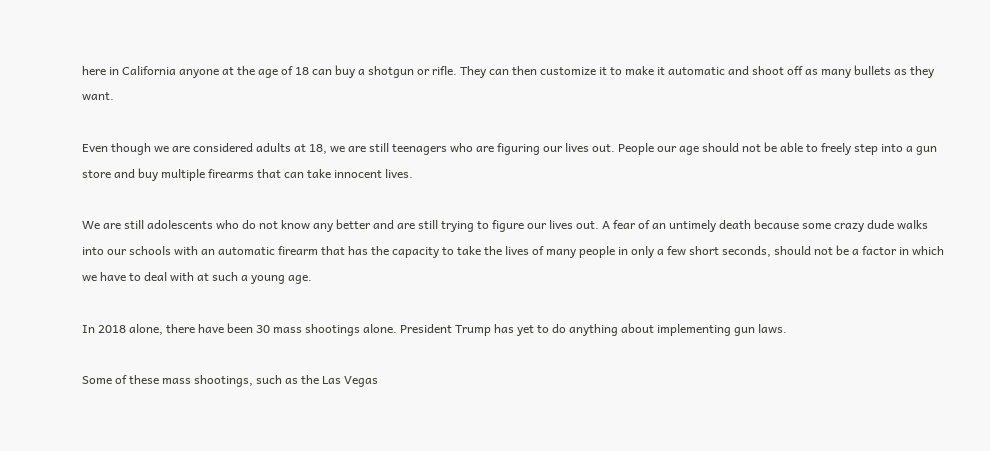here in California anyone at the age of 18 can buy a shotgun or rifle. They can then customize it to make it automatic and shoot off as many bullets as they want.

Even though we are considered adults at 18, we are still teenagers who are figuring our lives out. People our age should not be able to freely step into a gun store and buy multiple firearms that can take innocent lives.

We are still adolescents who do not know any better and are still trying to figure our lives out. A fear of an untimely death because some crazy dude walks into our schools with an automatic firearm that has the capacity to take the lives of many people in only a few short seconds, should not be a factor in which we have to deal with at such a young age.

In 2018 alone, there have been 30 mass shootings alone. President Trump has yet to do anything about implementing gun laws.

Some of these mass shootings, such as the Las Vegas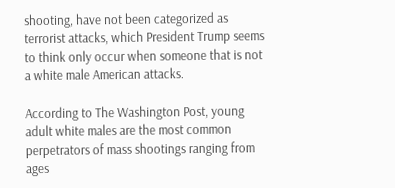shooting, have not been categorized as terrorist attacks, which President Trump seems to think only occur when someone that is not a white male American attacks.

According to The Washington Post, young adult white males are the most common perpetrators of mass shootings ranging from ages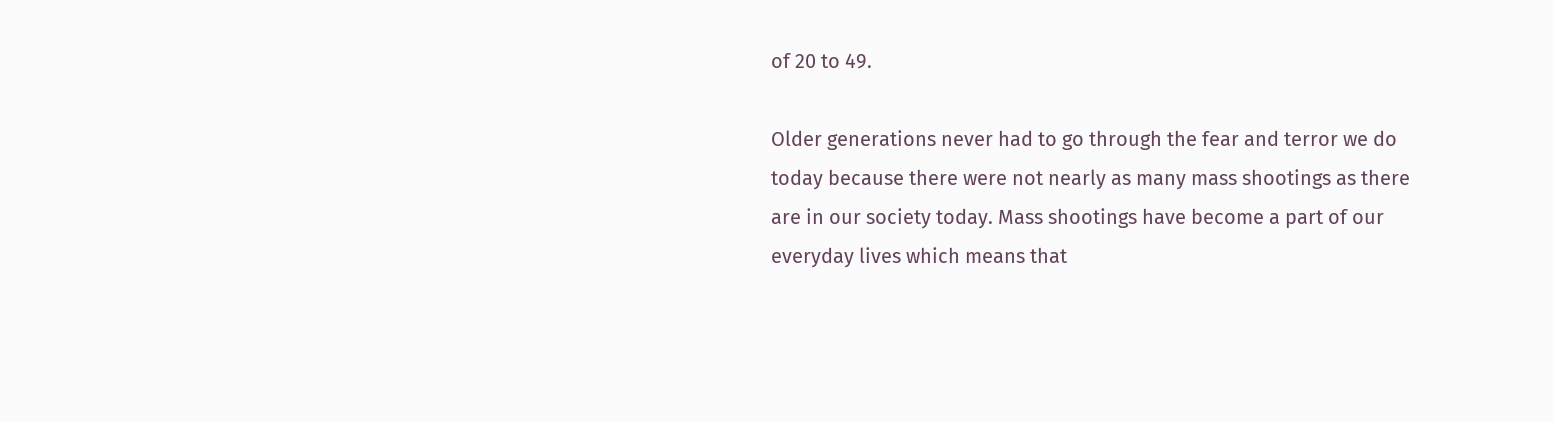of 20 to 49.

Older generations never had to go through the fear and terror we do today because there were not nearly as many mass shootings as there are in our society today. Mass shootings have become a part of our everyday lives which means that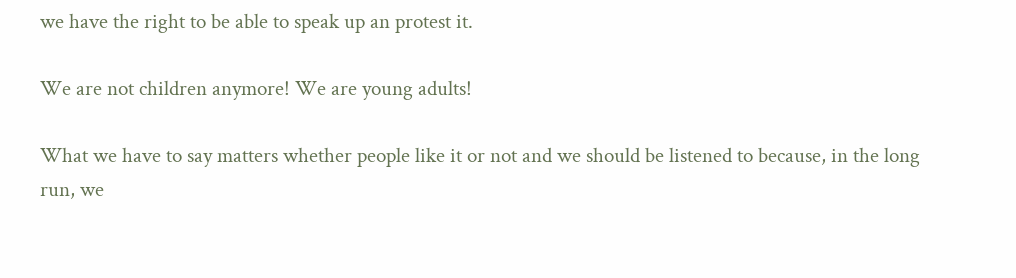we have the right to be able to speak up an protest it.

We are not children anymore! We are young adults!

What we have to say matters whether people like it or not and we should be listened to because, in the long run, we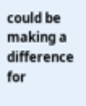could be making a difference for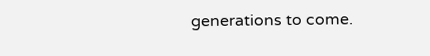generations to come.